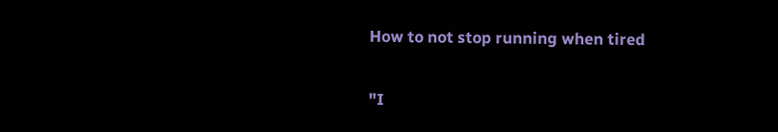How to not stop running when tired

"I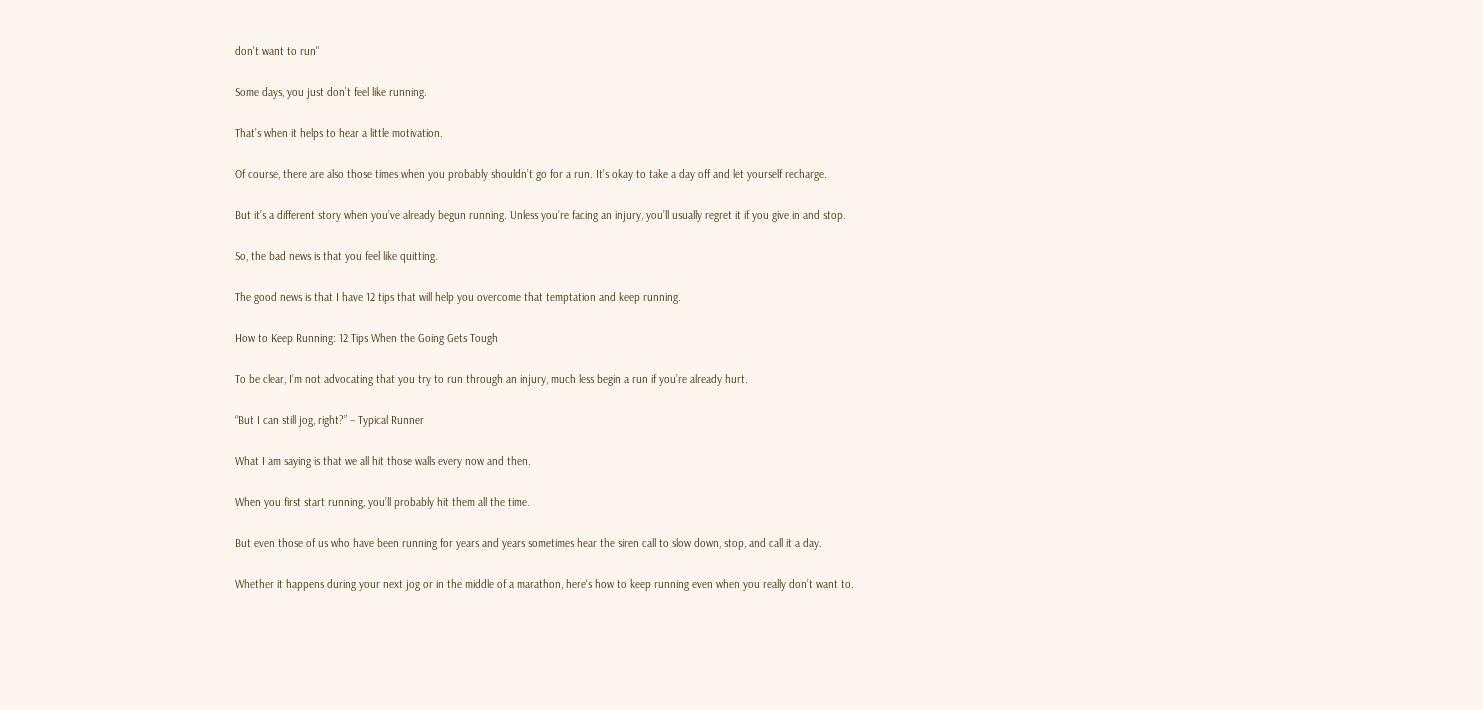don't want to run"

Some days, you just don’t feel like running.

That’s when it helps to hear a little motivation.

Of course, there are also those times when you probably shouldn’t go for a run. It’s okay to take a day off and let yourself recharge.

But it’s a different story when you’ve already begun running. Unless you’re facing an injury, you’ll usually regret it if you give in and stop.

So, the bad news is that you feel like quitting.

The good news is that I have 12 tips that will help you overcome that temptation and keep running.

How to Keep Running: 12 Tips When the Going Gets Tough

To be clear, I’m not advocating that you try to run through an injury, much less begin a run if you’re already hurt.

“But I can still jog, right?” – Typical Runner

What I am saying is that we all hit those walls every now and then.

When you first start running, you’ll probably hit them all the time.

But even those of us who have been running for years and years sometimes hear the siren call to slow down, stop, and call it a day.

Whether it happens during your next jog or in the middle of a marathon, here's how to keep running even when you really don’t want to.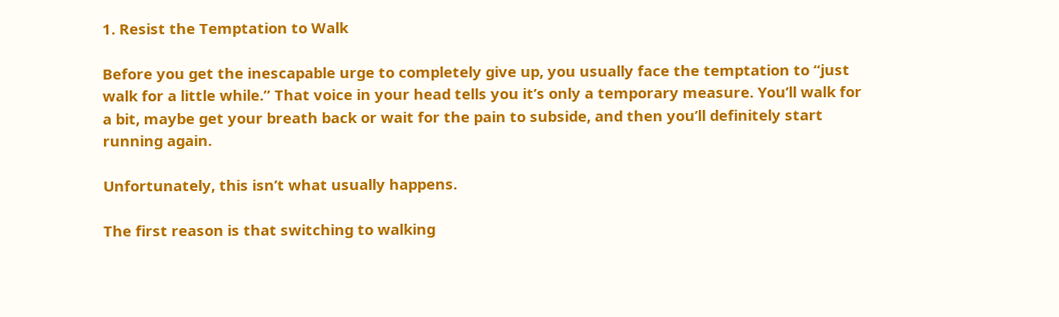1. Resist the Temptation to Walk

Before you get the inescapable urge to completely give up, you usually face the temptation to “just walk for a little while.” That voice in your head tells you it’s only a temporary measure. You’ll walk for a bit, maybe get your breath back or wait for the pain to subside, and then you’ll definitely start running again.

Unfortunately, this isn’t what usually happens.

The first reason is that switching to walking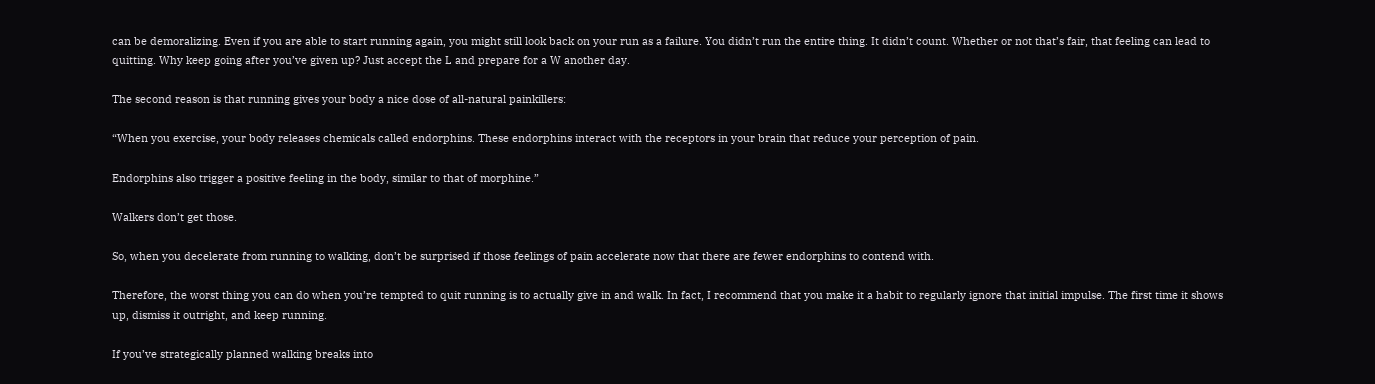can be demoralizing. Even if you are able to start running again, you might still look back on your run as a failure. You didn’t run the entire thing. It didn’t count. Whether or not that’s fair, that feeling can lead to quitting. Why keep going after you’ve given up? Just accept the L and prepare for a W another day.

The second reason is that running gives your body a nice dose of all-natural painkillers:

“When you exercise, your body releases chemicals called endorphins. These endorphins interact with the receptors in your brain that reduce your perception of pain.

Endorphins also trigger a positive feeling in the body, similar to that of morphine.”

Walkers don’t get those.

So, when you decelerate from running to walking, don’t be surprised if those feelings of pain accelerate now that there are fewer endorphins to contend with.

Therefore, the worst thing you can do when you’re tempted to quit running is to actually give in and walk. In fact, I recommend that you make it a habit to regularly ignore that initial impulse. The first time it shows up, dismiss it outright, and keep running.

If you’ve strategically planned walking breaks into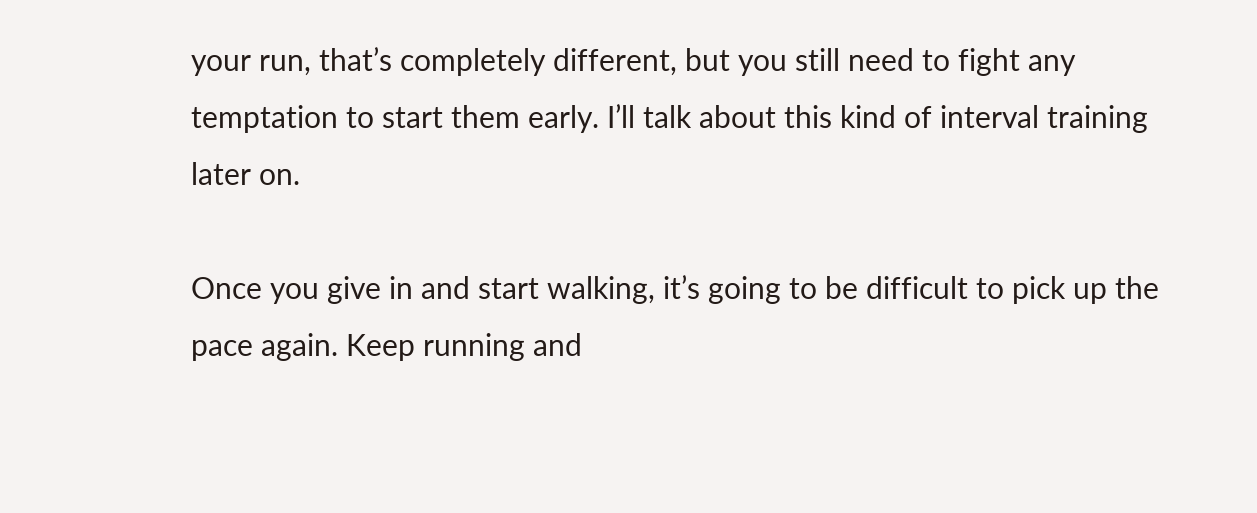your run, that’s completely different, but you still need to fight any temptation to start them early. I’ll talk about this kind of interval training later on.

Once you give in and start walking, it’s going to be difficult to pick up the pace again. Keep running and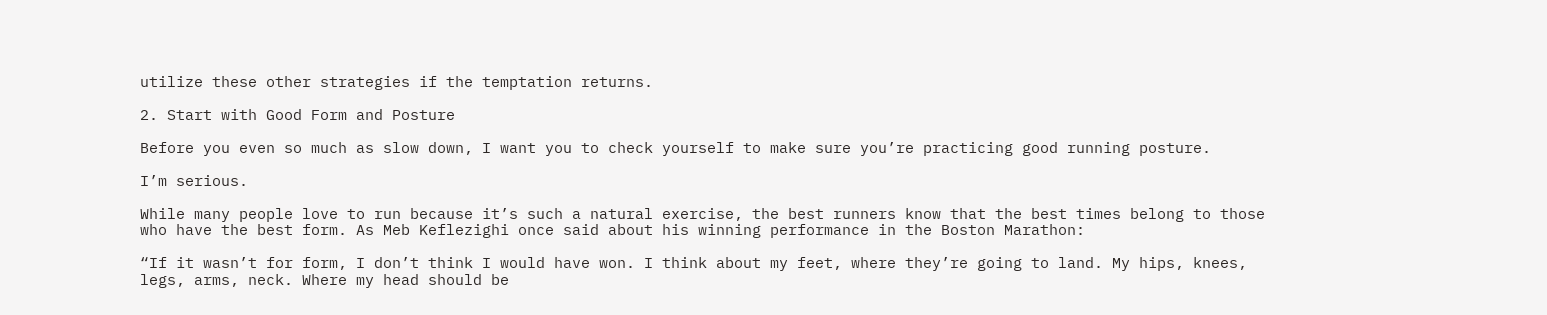utilize these other strategies if the temptation returns.

2. Start with Good Form and Posture

Before you even so much as slow down, I want you to check yourself to make sure you’re practicing good running posture.

I’m serious.

While many people love to run because it’s such a natural exercise, the best runners know that the best times belong to those who have the best form. As Meb Keflezighi once said about his winning performance in the Boston Marathon:

“If it wasn’t for form, I don’t think I would have won. I think about my feet, where they’re going to land. My hips, knees, legs, arms, neck. Where my head should be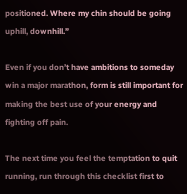positioned. Where my chin should be going uphill, downhill.”

Even if you don’t have ambitions to someday win a major marathon, form is still important for making the best use of your energy and fighting off pain.

The next time you feel the temptation to quit running, run through this checklist first to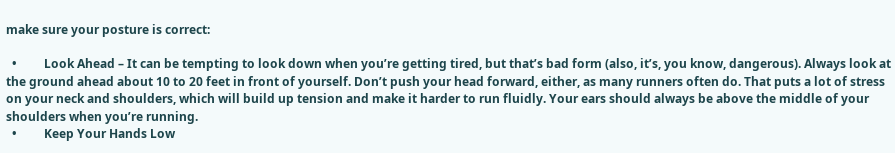make sure your posture is correct:

  •         Look Ahead – It can be tempting to look down when you’re getting tired, but that’s bad form (also, it’s, you know, dangerous). Always look at the ground ahead about 10 to 20 feet in front of yourself. Don’t push your head forward, either, as many runners often do. That puts a lot of stress on your neck and shoulders, which will build up tension and make it harder to run fluidly. Your ears should always be above the middle of your shoulders when you’re running.
  •         Keep Your Hands Low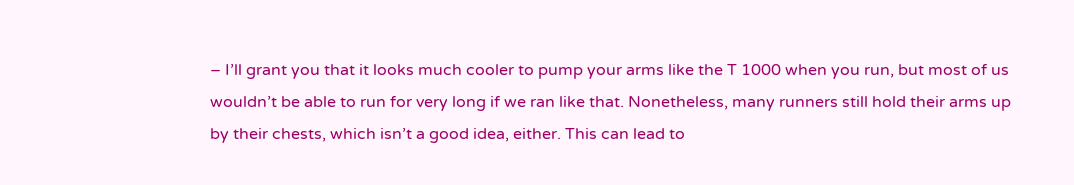– I’ll grant you that it looks much cooler to pump your arms like the T 1000 when you run, but most of us wouldn’t be able to run for very long if we ran like that. Nonetheless, many runners still hold their arms up by their chests, which isn’t a good idea, either. This can lead to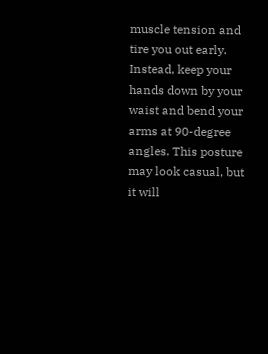muscle tension and tire you out early. Instead, keep your hands down by your waist and bend your arms at 90-degree angles. This posture may look casual, but it will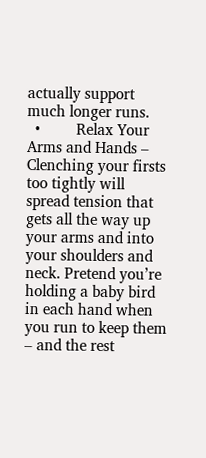actually support much longer runs.
  •         Relax Your Arms and Hands – Clenching your firsts too tightly will spread tension that gets all the way up your arms and into your shoulders and neck. Pretend you’re holding a baby bird in each hand when you run to keep them – and the rest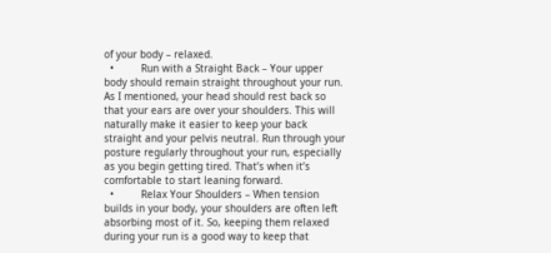of your body – relaxed.
  •         Run with a Straight Back – Your upper body should remain straight throughout your run. As I mentioned, your head should rest back so that your ears are over your shoulders. This will naturally make it easier to keep your back straight and your pelvis neutral. Run through your posture regularly throughout your run, especially as you begin getting tired. That’s when it’s comfortable to start leaning forward.
  •         Relax Your Shoulders – When tension builds in your body, your shoulders are often left absorbing most of it. So, keeping them relaxed during your run is a good way to keep that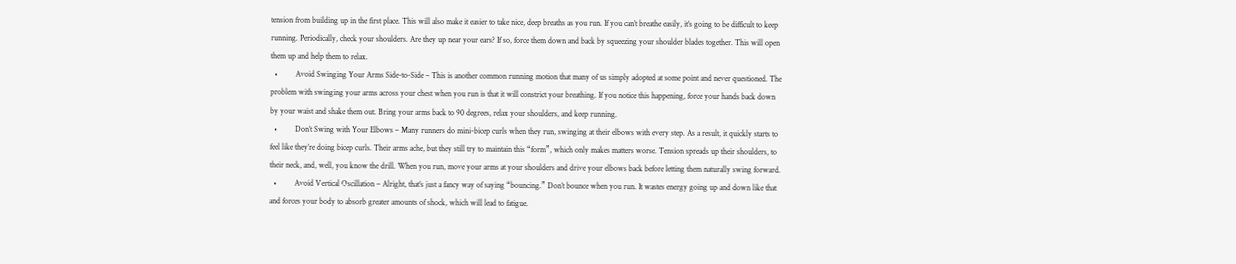tension from building up in the first place. This will also make it easier to take nice, deep breaths as you run. If you can’t breathe easily, it’s going to be difficult to keep running. Periodically, check your shoulders. Are they up near your ears? If so, force them down and back by squeezing your shoulder blades together. This will open them up and help them to relax.
  •         Avoid Swinging Your Arms Side-to-Side – This is another common running motion that many of us simply adopted at some point and never questioned. The problem with swinging your arms across your chest when you run is that it will constrict your breathing. If you notice this happening, force your hands back down by your waist and shake them out. Bring your arms back to 90 degrees, relax your shoulders, and keep running.
  •         Don’t Swing with Your Elbows – Many runners do mini-bicep curls when they run, swinging at their elbows with every step. As a result, it quickly starts to feel like they’re doing bicep curls. Their arms ache, but they still try to maintain this “form”, which only makes matters worse. Tension spreads up their shoulders, to their neck, and, well, you know the drill. When you run, move your arms at your shoulders and drive your elbows back before letting them naturally swing forward.
  •         Avoid Vertical Oscillation – Alright, that’s just a fancy way of saying “bouncing.” Don’t bounce when you run. It wastes energy going up and down like that and forces your body to absorb greater amounts of shock, which will lead to fatigue.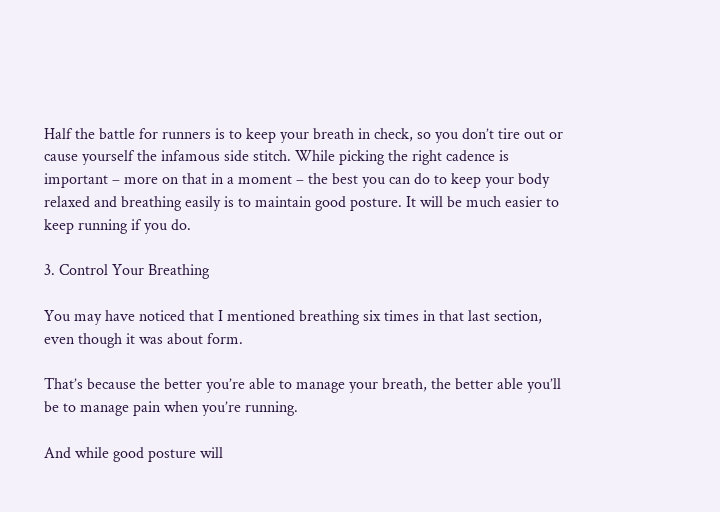Half the battle for runners is to keep your breath in check, so you don’t tire out or cause yourself the infamous side stitch. While picking the right cadence is important – more on that in a moment – the best you can do to keep your body relaxed and breathing easily is to maintain good posture. It will be much easier to keep running if you do.

3. Control Your Breathing

You may have noticed that I mentioned breathing six times in that last section, even though it was about form.

That’s because the better you’re able to manage your breath, the better able you’ll be to manage pain when you’re running.

And while good posture will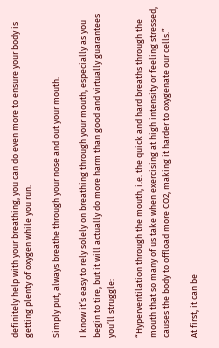definitely help with your breathing, you can do even more to ensure your body is getting plenty of oxygen while you run.

Simply put, always breathe through your nose and out your mouth.

I know it’s easy to rely solely on breathing through your mouth, especially as you begin to tire, but it will actually do more harm than good and virtually guarantees you’ll struggle:

“Hyperventilation through the mouth, i.e. the quick and hard breaths through the mouth that so many of us take when exercising at high intensity or feeling stressed, causes the body to offload more CO2, making it harder to oxygenate our cells.”

At first, it can be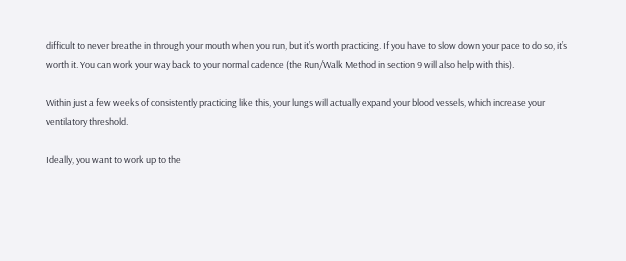difficult to never breathe in through your mouth when you run, but it’s worth practicing. If you have to slow down your pace to do so, it’s worth it. You can work your way back to your normal cadence (the Run/Walk Method in section 9 will also help with this).

Within just a few weeks of consistently practicing like this, your lungs will actually expand your blood vessels, which increase your ventilatory threshold.

Ideally, you want to work up to the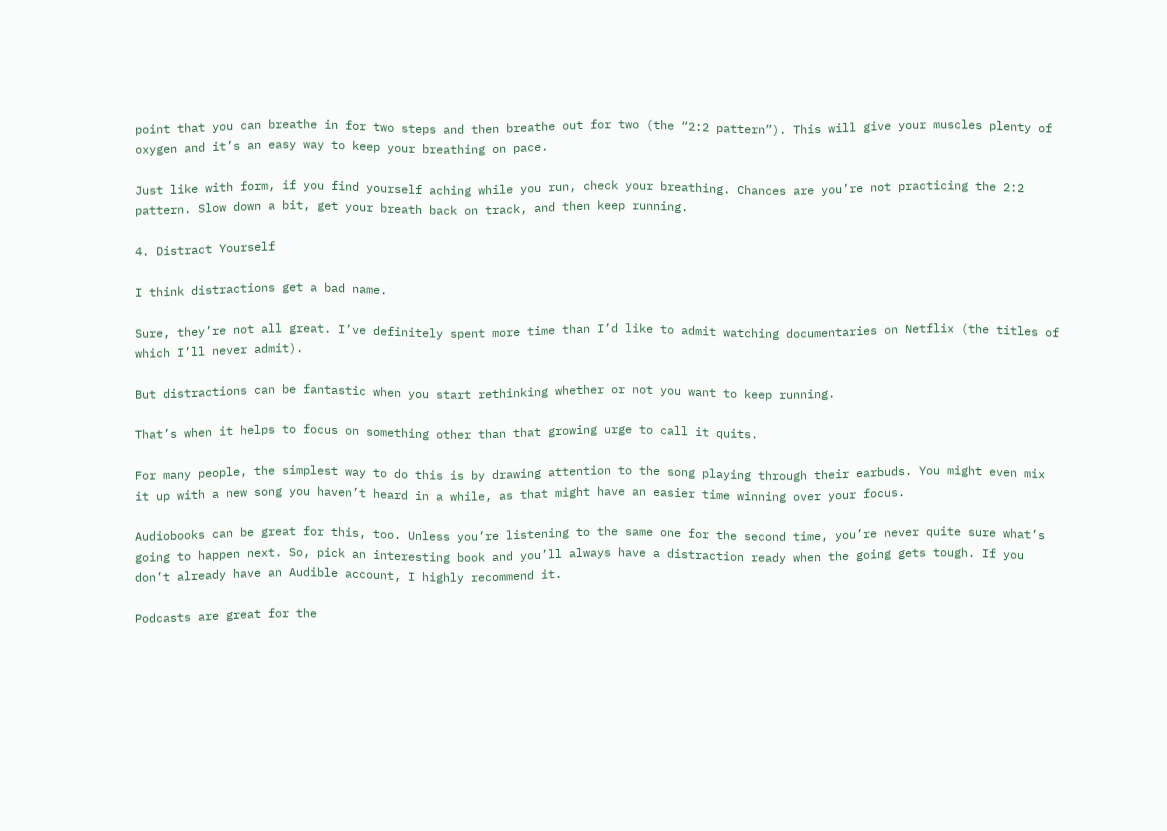point that you can breathe in for two steps and then breathe out for two (the “2:2 pattern”). This will give your muscles plenty of oxygen and it’s an easy way to keep your breathing on pace.

Just like with form, if you find yourself aching while you run, check your breathing. Chances are you’re not practicing the 2:2 pattern. Slow down a bit, get your breath back on track, and then keep running.

4. Distract Yourself

I think distractions get a bad name.

Sure, they’re not all great. I’ve definitely spent more time than I’d like to admit watching documentaries on Netflix (the titles of which I’ll never admit).

But distractions can be fantastic when you start rethinking whether or not you want to keep running.

That’s when it helps to focus on something other than that growing urge to call it quits.

For many people, the simplest way to do this is by drawing attention to the song playing through their earbuds. You might even mix it up with a new song you haven’t heard in a while, as that might have an easier time winning over your focus.

Audiobooks can be great for this, too. Unless you’re listening to the same one for the second time, you’re never quite sure what’s going to happen next. So, pick an interesting book and you’ll always have a distraction ready when the going gets tough. If you don’t already have an Audible account, I highly recommend it.

Podcasts are great for the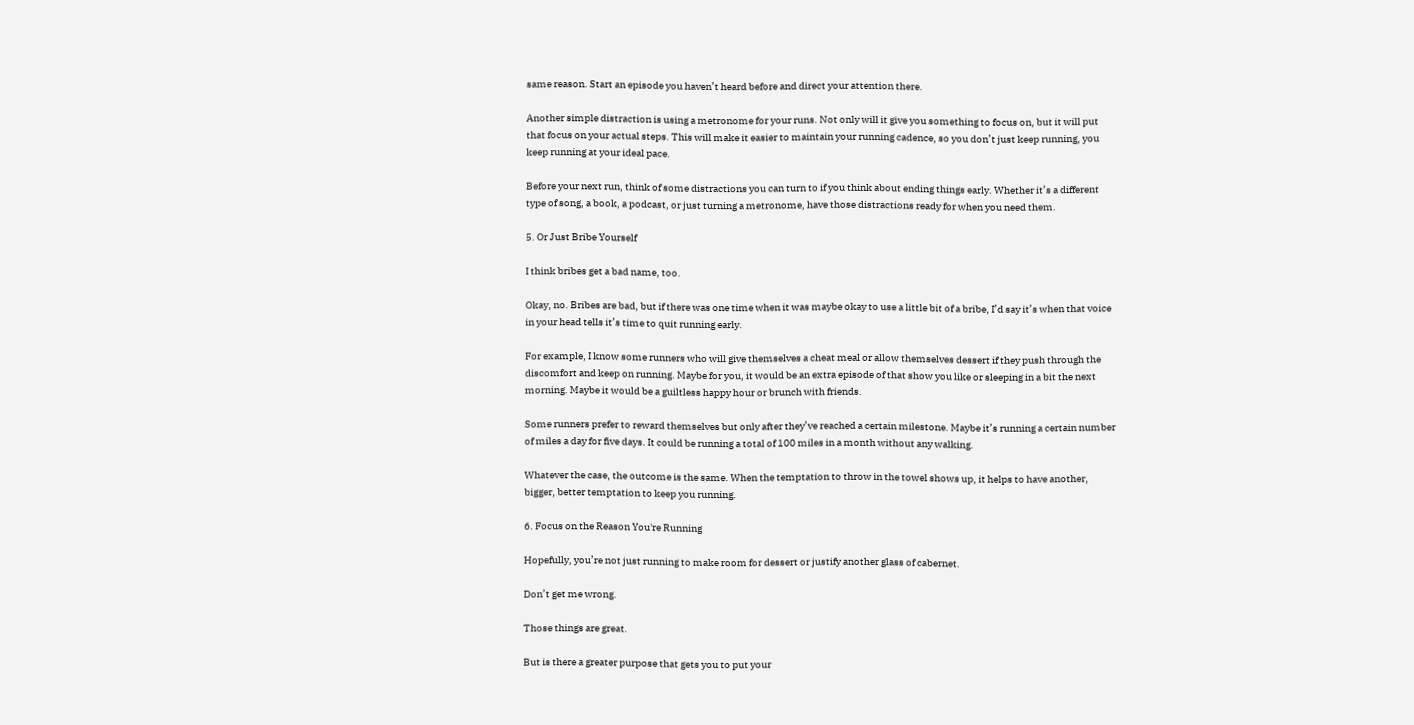same reason. Start an episode you haven’t heard before and direct your attention there.

Another simple distraction is using a metronome for your runs. Not only will it give you something to focus on, but it will put that focus on your actual steps. This will make it easier to maintain your running cadence, so you don’t just keep running, you keep running at your ideal pace.

Before your next run, think of some distractions you can turn to if you think about ending things early. Whether it’s a different type of song, a book, a podcast, or just turning a metronome, have those distractions ready for when you need them.

5. Or Just Bribe Yourself

I think bribes get a bad name, too.

Okay, no. Bribes are bad, but if there was one time when it was maybe okay to use a little bit of a bribe, I’d say it’s when that voice in your head tells it’s time to quit running early.

For example, I know some runners who will give themselves a cheat meal or allow themselves dessert if they push through the discomfort and keep on running. Maybe for you, it would be an extra episode of that show you like or sleeping in a bit the next morning. Maybe it would be a guiltless happy hour or brunch with friends.

Some runners prefer to reward themselves but only after they’ve reached a certain milestone. Maybe it’s running a certain number of miles a day for five days. It could be running a total of 100 miles in a month without any walking.

Whatever the case, the outcome is the same. When the temptation to throw in the towel shows up, it helps to have another, bigger, better temptation to keep you running.

6. Focus on the Reason You're Running

Hopefully, you’re not just running to make room for dessert or justify another glass of cabernet.

Don’t get me wrong.

Those things are great.

But is there a greater purpose that gets you to put your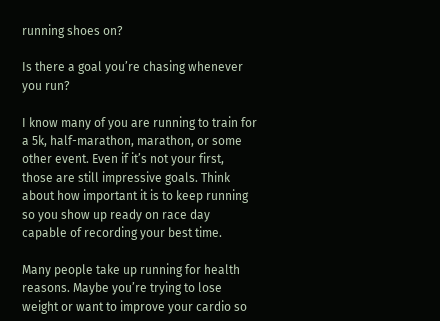running shoes on?

Is there a goal you’re chasing whenever you run?

I know many of you are running to train for a 5k, half-marathon, marathon, or some other event. Even if it’s not your first, those are still impressive goals. Think about how important it is to keep running so you show up ready on race day capable of recording your best time.

Many people take up running for health reasons. Maybe you’re trying to lose weight or want to improve your cardio so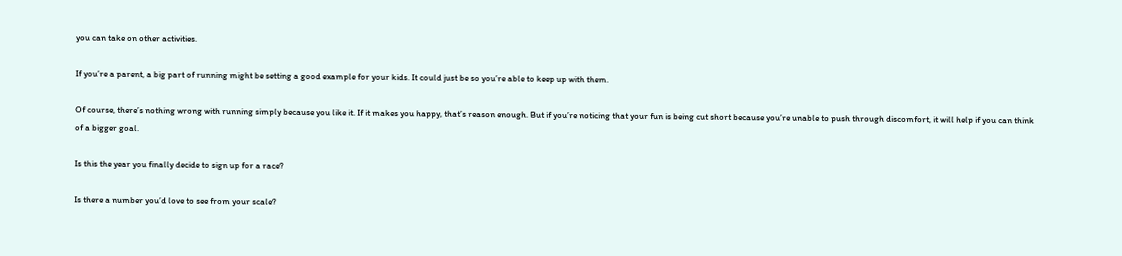you can take on other activities.

If you’re a parent, a big part of running might be setting a good example for your kids. It could just be so you’re able to keep up with them.

Of course, there’s nothing wrong with running simply because you like it. If it makes you happy, that’s reason enough. But if you’re noticing that your fun is being cut short because you’re unable to push through discomfort, it will help if you can think of a bigger goal.

Is this the year you finally decide to sign up for a race?

Is there a number you’d love to see from your scale?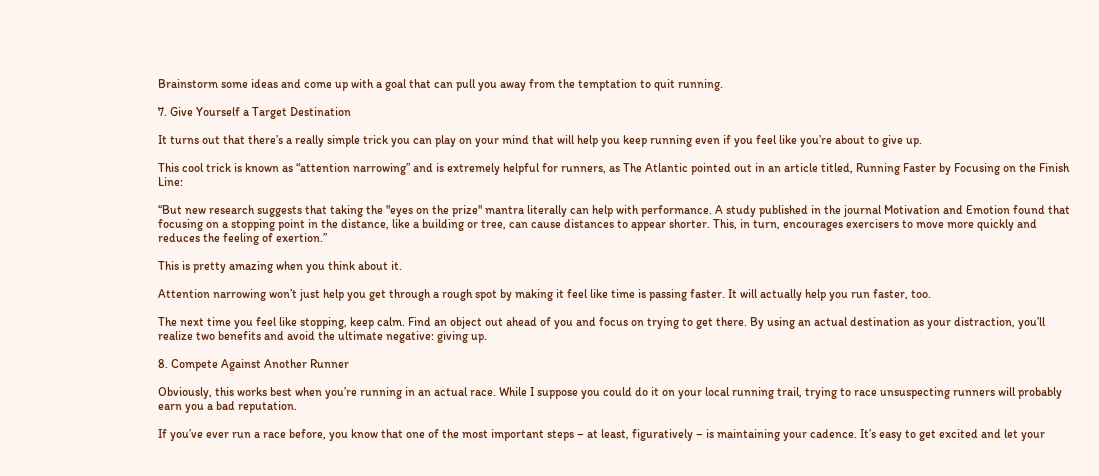Brainstorm some ideas and come up with a goal that can pull you away from the temptation to quit running.

7. Give Yourself a Target Destination

It turns out that there’s a really simple trick you can play on your mind that will help you keep running even if you feel like you’re about to give up.

This cool trick is known as “attention narrowing” and is extremely helpful for runners, as The Atlantic pointed out in an article titled, Running Faster by Focusing on the Finish Line:

“But new research suggests that taking the "eyes on the prize" mantra literally can help with performance. A study published in the journal Motivation and Emotion found that focusing on a stopping point in the distance, like a building or tree, can cause distances to appear shorter. This, in turn, encourages exercisers to move more quickly and reduces the feeling of exertion.”

This is pretty amazing when you think about it.

Attention narrowing won’t just help you get through a rough spot by making it feel like time is passing faster. It will actually help you run faster, too.

The next time you feel like stopping, keep calm. Find an object out ahead of you and focus on trying to get there. By using an actual destination as your distraction, you’ll realize two benefits and avoid the ultimate negative: giving up.

8. Compete Against Another Runner

Obviously, this works best when you’re running in an actual race. While I suppose you could do it on your local running trail, trying to race unsuspecting runners will probably earn you a bad reputation.

If you’ve ever run a race before, you know that one of the most important steps – at least, figuratively – is maintaining your cadence. It’s easy to get excited and let your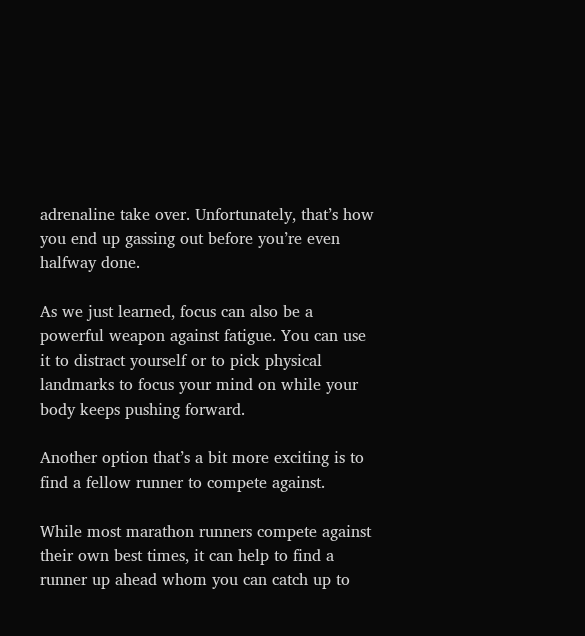adrenaline take over. Unfortunately, that’s how you end up gassing out before you’re even halfway done.

As we just learned, focus can also be a powerful weapon against fatigue. You can use it to distract yourself or to pick physical landmarks to focus your mind on while your body keeps pushing forward.

Another option that’s a bit more exciting is to find a fellow runner to compete against.

While most marathon runners compete against their own best times, it can help to find a runner up ahead whom you can catch up to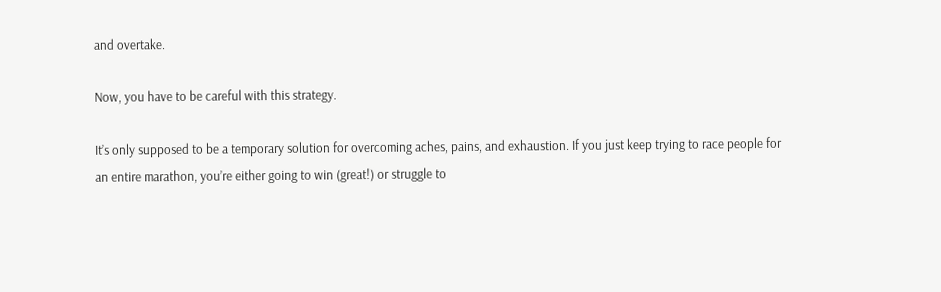and overtake.

Now, you have to be careful with this strategy.

It’s only supposed to be a temporary solution for overcoming aches, pains, and exhaustion. If you just keep trying to race people for an entire marathon, you’re either going to win (great!) or struggle to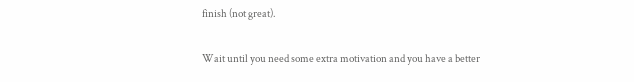finish (not great).

Wait until you need some extra motivation and you have a better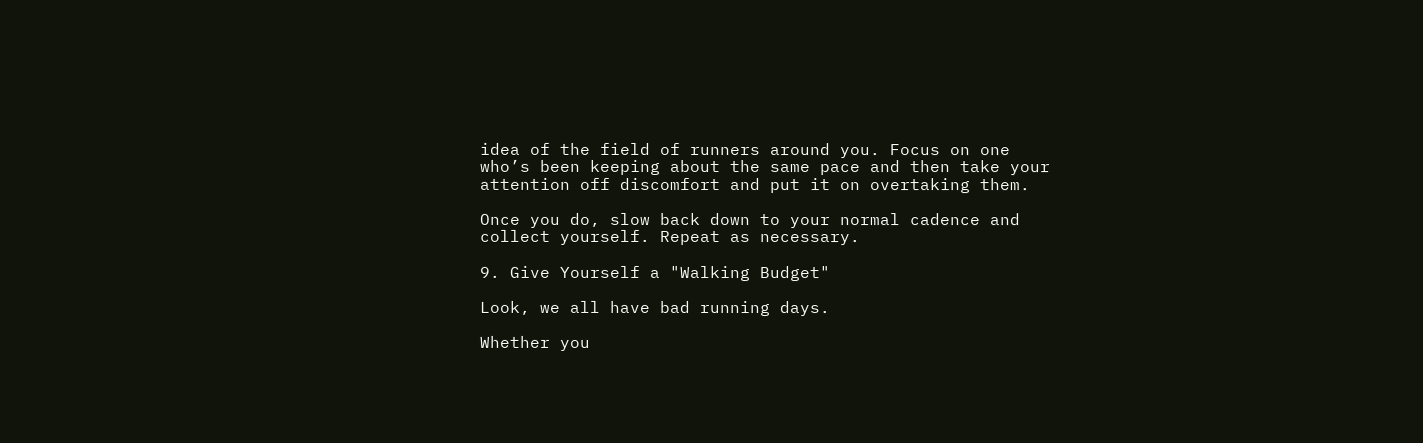idea of the field of runners around you. Focus on one who’s been keeping about the same pace and then take your attention off discomfort and put it on overtaking them.

Once you do, slow back down to your normal cadence and collect yourself. Repeat as necessary.

9. Give Yourself a "Walking Budget"

Look, we all have bad running days.

Whether you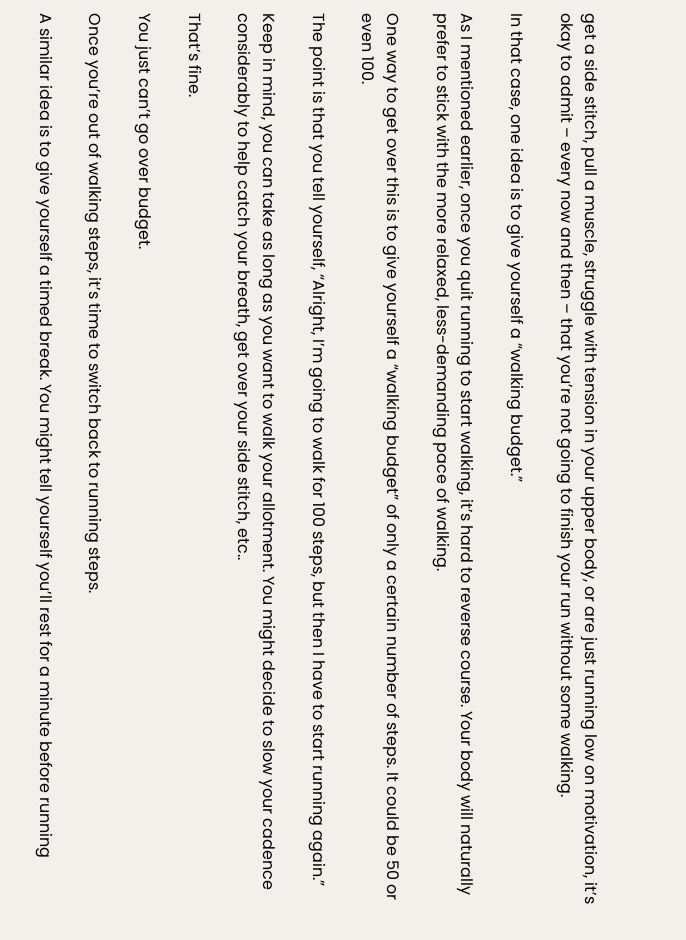get a side stitch, pull a muscle, struggle with tension in your upper body, or are just running low on motivation, it’s okay to admit – every now and then – that you’re not going to finish your run without some walking.

In that case, one idea is to give yourself a “walking budget.”

As I mentioned earlier, once you quit running to start walking, it’s hard to reverse course. Your body will naturally prefer to stick with the more relaxed, less-demanding pace of walking.

One way to get over this is to give yourself a “walking budget” of only a certain number of steps. It could be 50 or even 100.

The point is that you tell yourself, “Alright, I’m going to walk for 100 steps, but then I have to start running again.”

Keep in mind, you can take as long as you want to walk your allotment. You might decide to slow your cadence considerably to help catch your breath, get over your side stitch, etc..

That’s fine.

You just can’t go over budget.

Once you’re out of walking steps, it’s time to switch back to running steps.

A similar idea is to give yourself a timed break. You might tell yourself you’ll rest for a minute before running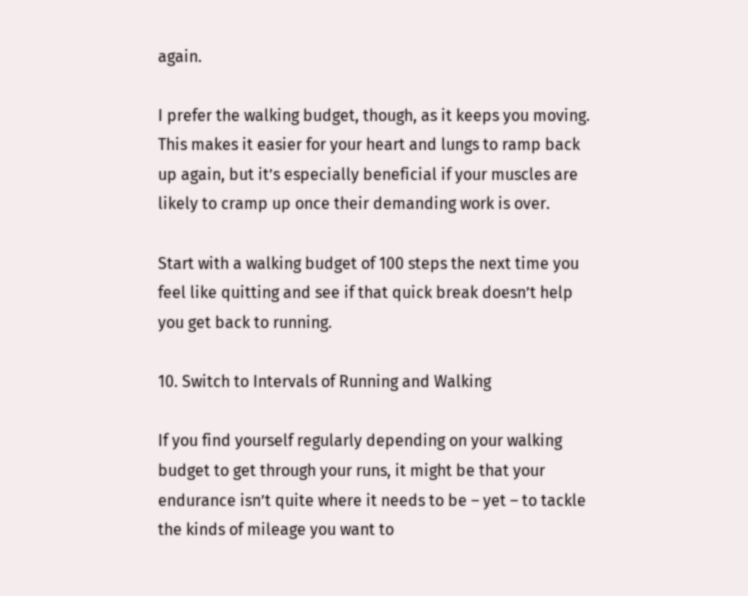again.

I prefer the walking budget, though, as it keeps you moving. This makes it easier for your heart and lungs to ramp back up again, but it’s especially beneficial if your muscles are likely to cramp up once their demanding work is over.

Start with a walking budget of 100 steps the next time you feel like quitting and see if that quick break doesn’t help you get back to running.

10. Switch to Intervals of Running and Walking

If you find yourself regularly depending on your walking budget to get through your runs, it might be that your endurance isn’t quite where it needs to be – yet – to tackle the kinds of mileage you want to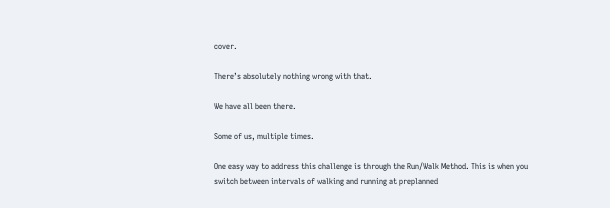cover.

There’s absolutely nothing wrong with that.

We have all been there.

Some of us, multiple times.

One easy way to address this challenge is through the Run/Walk Method. This is when you switch between intervals of walking and running at preplanned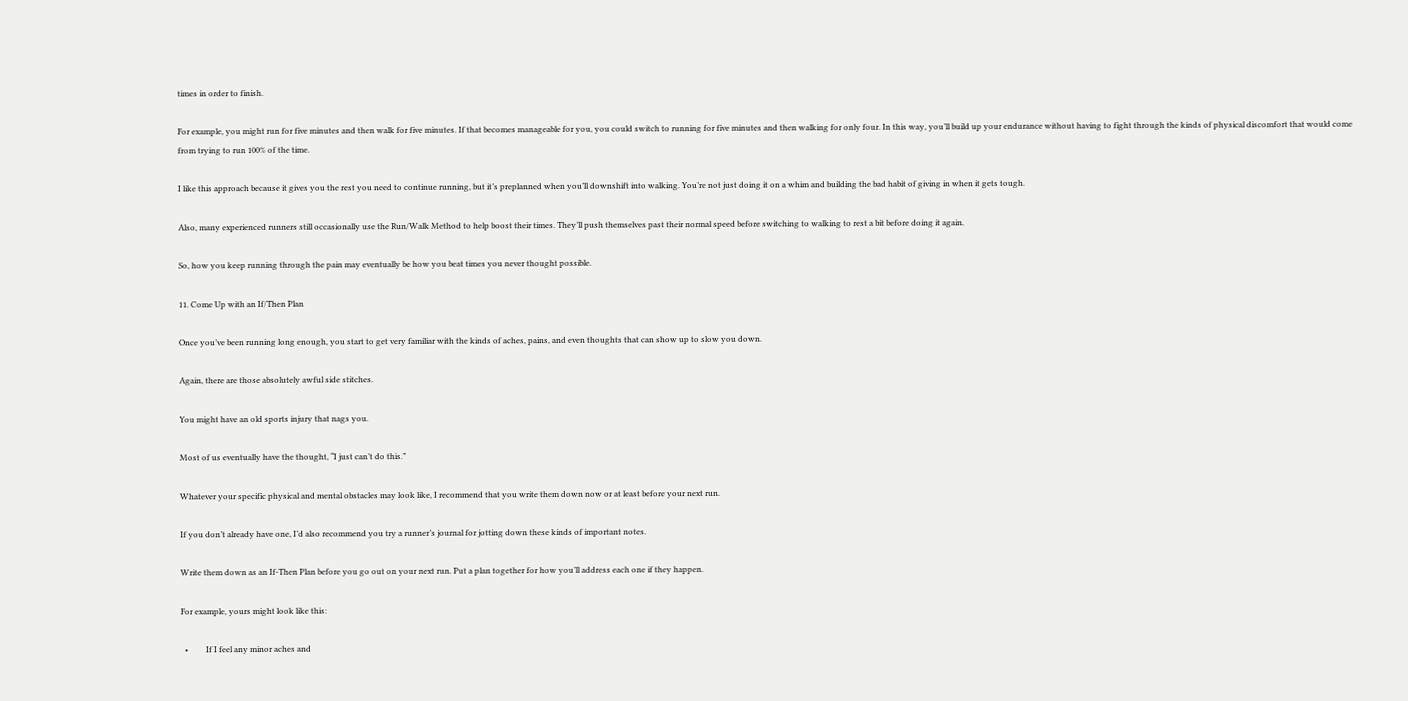times in order to finish.

For example, you might run for five minutes and then walk for five minutes. If that becomes manageable for you, you could switch to running for five minutes and then walking for only four. In this way, you’ll build up your endurance without having to fight through the kinds of physical discomfort that would come from trying to run 100% of the time.

I like this approach because it gives you the rest you need to continue running, but it’s preplanned when you’ll downshift into walking. You’re not just doing it on a whim and building the bad habit of giving in when it gets tough.

Also, many experienced runners still occasionally use the Run/Walk Method to help boost their times. They’ll push themselves past their normal speed before switching to walking to rest a bit before doing it again.

So, how you keep running through the pain may eventually be how you beat times you never thought possible.

11. Come Up with an If/Then Plan

Once you’ve been running long enough, you start to get very familiar with the kinds of aches, pains, and even thoughts that can show up to slow you down.

Again, there are those absolutely awful side stitches.

You might have an old sports injury that nags you.

Most of us eventually have the thought, “I just can’t do this.”

Whatever your specific physical and mental obstacles may look like, I recommend that you write them down now or at least before your next run.

If you don’t already have one, I’d also recommend you try a runner’s journal for jotting down these kinds of important notes.

Write them down as an If-Then Plan before you go out on your next run. Put a plan together for how you’ll address each one if they happen.

For example, yours might look like this:

  •         If I feel any minor aches and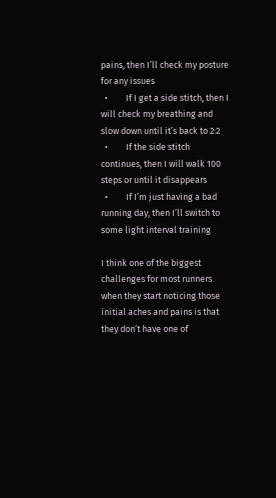pains, then I’ll check my posture for any issues
  •         If I get a side stitch, then I will check my breathing and slow down until it’s back to 2:2
  •         If the side stitch continues, then I will walk 100 steps or until it disappears
  •         If I’m just having a bad running day, then I’ll switch to some light interval training

I think one of the biggest challenges for most runners when they start noticing those initial aches and pains is that they don’t have one of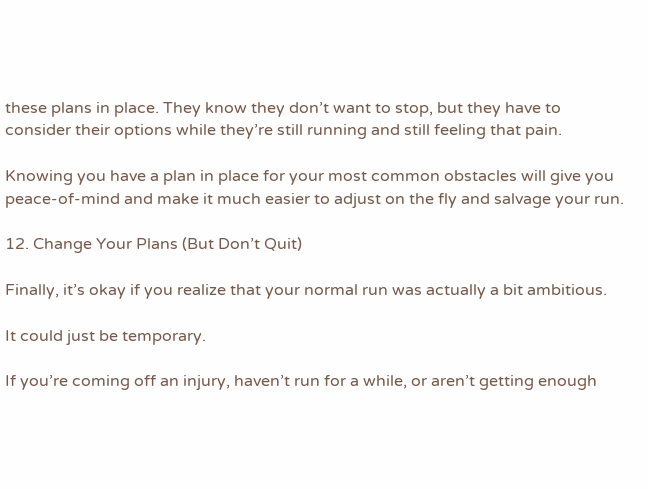these plans in place. They know they don’t want to stop, but they have to consider their options while they’re still running and still feeling that pain.

Knowing you have a plan in place for your most common obstacles will give you peace-of-mind and make it much easier to adjust on the fly and salvage your run.

12. Change Your Plans (But Don’t Quit)

Finally, it’s okay if you realize that your normal run was actually a bit ambitious.

It could just be temporary.

If you’re coming off an injury, haven’t run for a while, or aren’t getting enough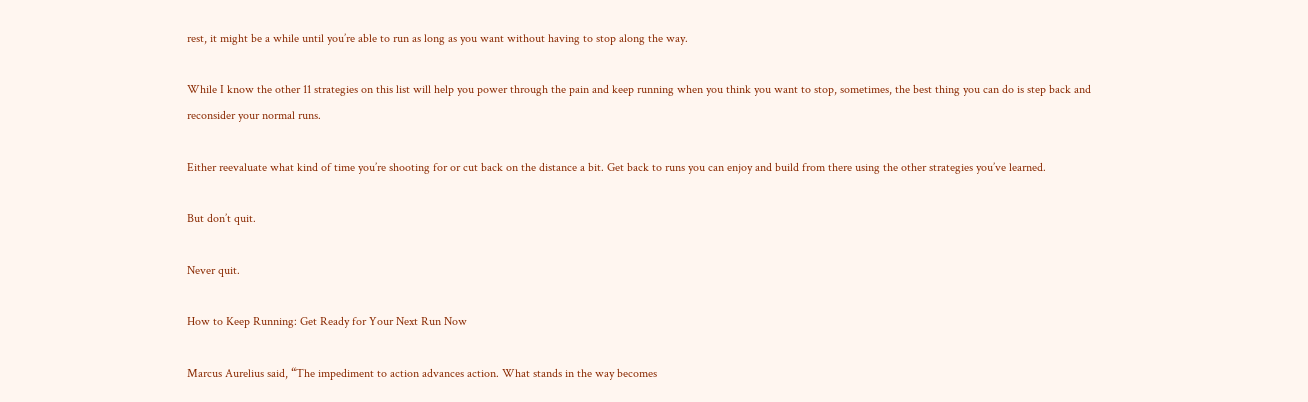rest, it might be a while until you’re able to run as long as you want without having to stop along the way.

While I know the other 11 strategies on this list will help you power through the pain and keep running when you think you want to stop, sometimes, the best thing you can do is step back and reconsider your normal runs.

Either reevaluate what kind of time you’re shooting for or cut back on the distance a bit. Get back to runs you can enjoy and build from there using the other strategies you’ve learned.

But don’t quit.

Never quit.

How to Keep Running: Get Ready for Your Next Run Now

Marcus Aurelius said, “The impediment to action advances action. What stands in the way becomes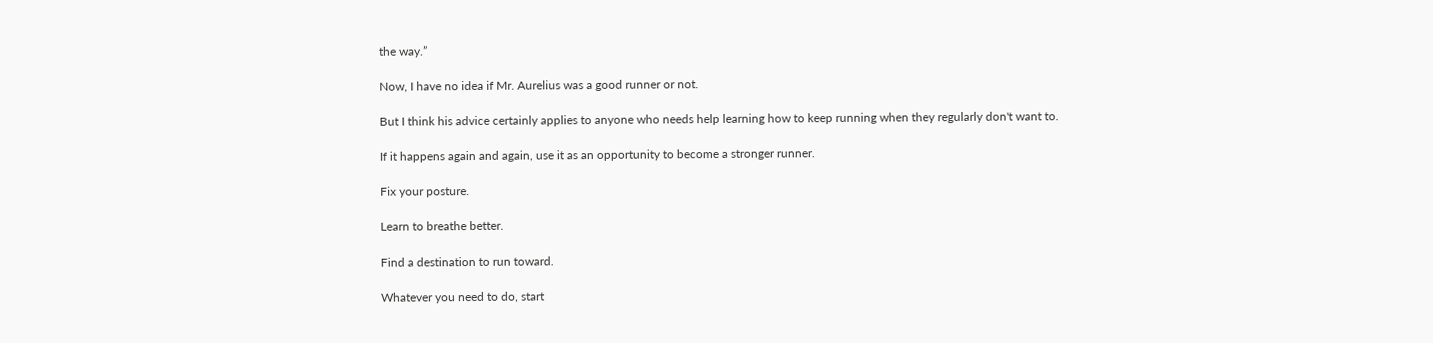the way.”

Now, I have no idea if Mr. Aurelius was a good runner or not.

But I think his advice certainly applies to anyone who needs help learning how to keep running when they regularly don't want to.

If it happens again and again, use it as an opportunity to become a stronger runner.

Fix your posture.

Learn to breathe better.

Find a destination to run toward.

Whatever you need to do, start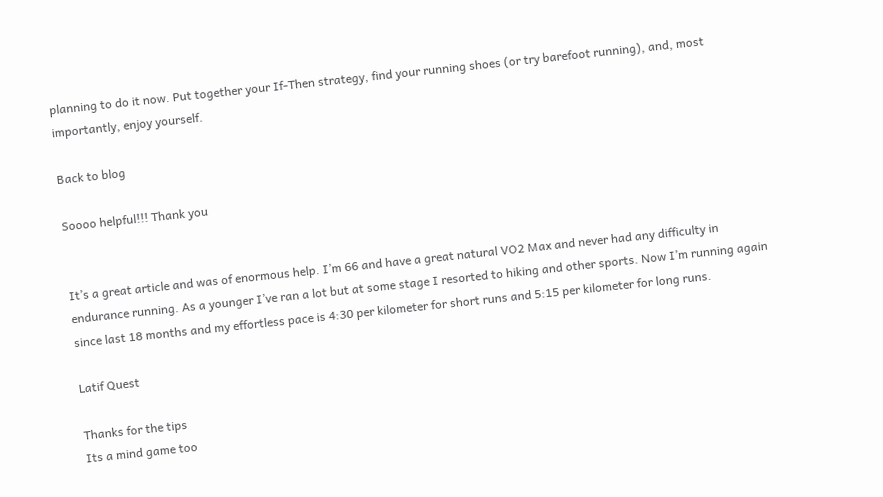planning to do it now. Put together your If-Then strategy, find your running shoes (or try barefoot running), and, most importantly, enjoy yourself.

Back to blog

Soooo helpful!!! Thank you


It’s a great article and was of enormous help. I’m 66 and have a great natural VO2 Max and never had any difficulty in endurance running. As a younger I’ve ran a lot but at some stage I resorted to hiking and other sports. Now I’m running again since last 18 months and my effortless pace is 4:30 per kilometer for short runs and 5:15 per kilometer for long runs.

Latif Quest

Thanks for the tips
Its a mind game too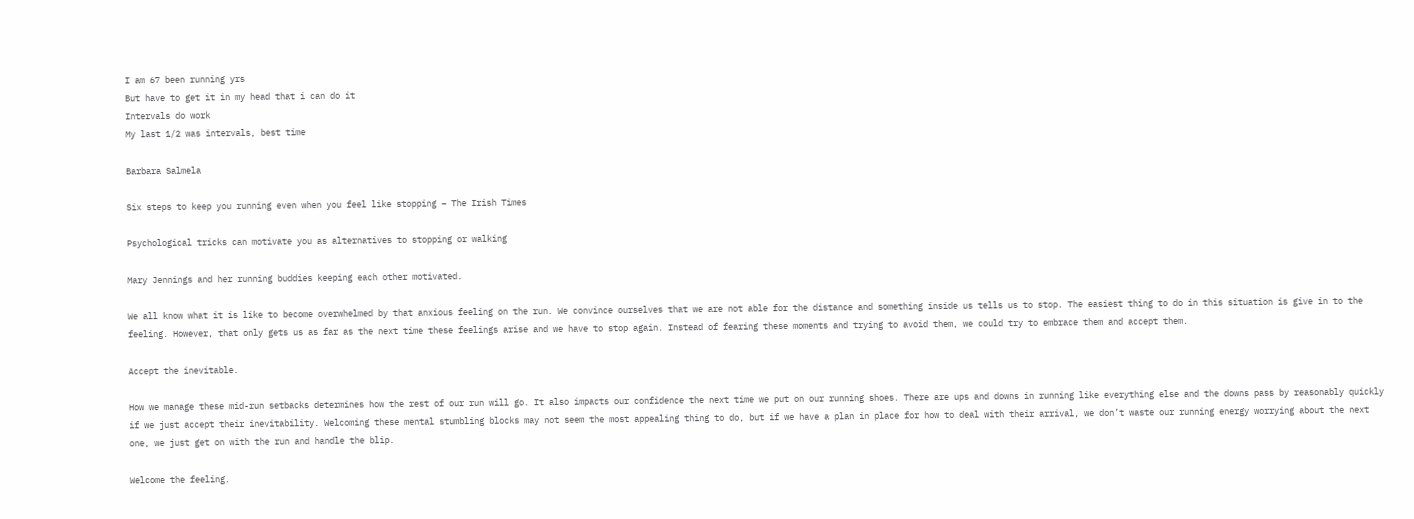I am 67 been running yrs
But have to get it in my head that i can do it
Intervals do work
My last 1/2 was intervals, best time

Barbara Salmela

Six steps to keep you running even when you feel like stopping – The Irish Times

Psychological tricks can motivate you as alternatives to stopping or walking

Mary Jennings and her running buddies keeping each other motivated.

We all know what it is like to become overwhelmed by that anxious feeling on the run. We convince ourselves that we are not able for the distance and something inside us tells us to stop. The easiest thing to do in this situation is give in to the feeling. However, that only gets us as far as the next time these feelings arise and we have to stop again. Instead of fearing these moments and trying to avoid them, we could try to embrace them and accept them.

Accept the inevitable.

How we manage these mid-run setbacks determines how the rest of our run will go. It also impacts our confidence the next time we put on our running shoes. There are ups and downs in running like everything else and the downs pass by reasonably quickly if we just accept their inevitability. Welcoming these mental stumbling blocks may not seem the most appealing thing to do, but if we have a plan in place for how to deal with their arrival, we don’t waste our running energy worrying about the next one, we just get on with the run and handle the blip.

Welcome the feeling.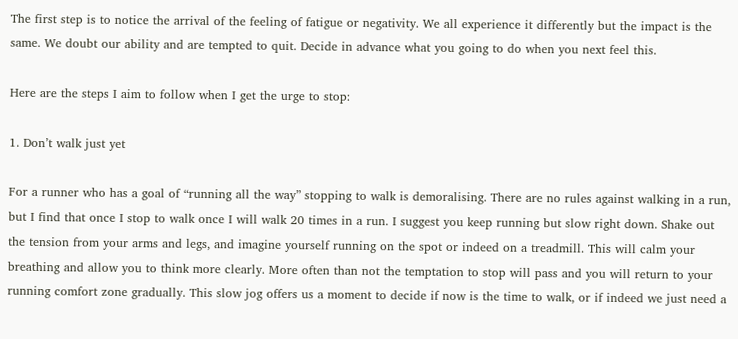The first step is to notice the arrival of the feeling of fatigue or negativity. We all experience it differently but the impact is the same. We doubt our ability and are tempted to quit. Decide in advance what you going to do when you next feel this.

Here are the steps I aim to follow when I get the urge to stop:

1. Don’t walk just yet

For a runner who has a goal of “running all the way” stopping to walk is demoralising. There are no rules against walking in a run, but I find that once I stop to walk once I will walk 20 times in a run. I suggest you keep running but slow right down. Shake out the tension from your arms and legs, and imagine yourself running on the spot or indeed on a treadmill. This will calm your breathing and allow you to think more clearly. More often than not the temptation to stop will pass and you will return to your running comfort zone gradually. This slow jog offers us a moment to decide if now is the time to walk, or if indeed we just need a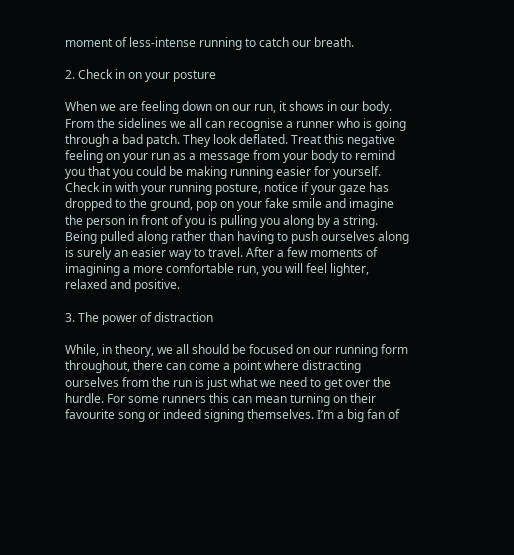moment of less-intense running to catch our breath.

2. Check in on your posture

When we are feeling down on our run, it shows in our body. From the sidelines we all can recognise a runner who is going through a bad patch. They look deflated. Treat this negative feeling on your run as a message from your body to remind you that you could be making running easier for yourself. Check in with your running posture, notice if your gaze has dropped to the ground, pop on your fake smile and imagine the person in front of you is pulling you along by a string. Being pulled along rather than having to push ourselves along is surely an easier way to travel. After a few moments of imagining a more comfortable run, you will feel lighter, relaxed and positive.

3. The power of distraction

While, in theory, we all should be focused on our running form throughout, there can come a point where distracting ourselves from the run is just what we need to get over the hurdle. For some runners this can mean turning on their favourite song or indeed signing themselves. I’m a big fan of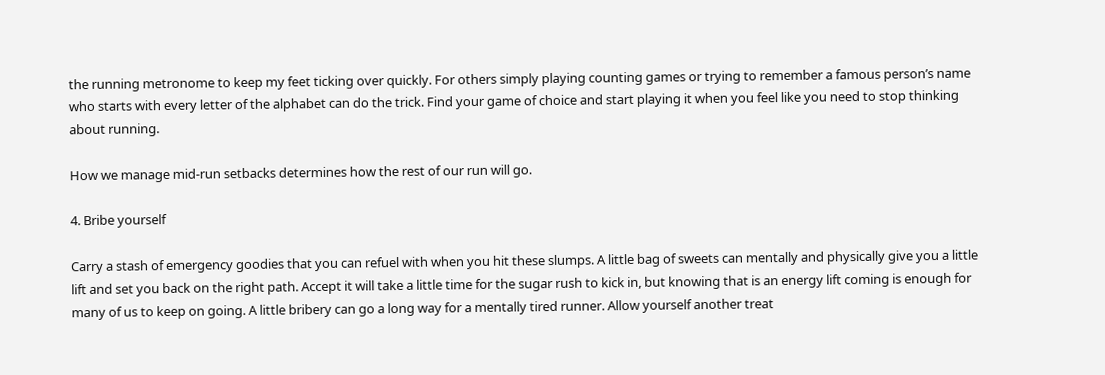the running metronome to keep my feet ticking over quickly. For others simply playing counting games or trying to remember a famous person’s name who starts with every letter of the alphabet can do the trick. Find your game of choice and start playing it when you feel like you need to stop thinking about running.

How we manage mid-run setbacks determines how the rest of our run will go.

4. Bribe yourself

Carry a stash of emergency goodies that you can refuel with when you hit these slumps. A little bag of sweets can mentally and physically give you a little lift and set you back on the right path. Accept it will take a little time for the sugar rush to kick in, but knowing that is an energy lift coming is enough for many of us to keep on going. A little bribery can go a long way for a mentally tired runner. Allow yourself another treat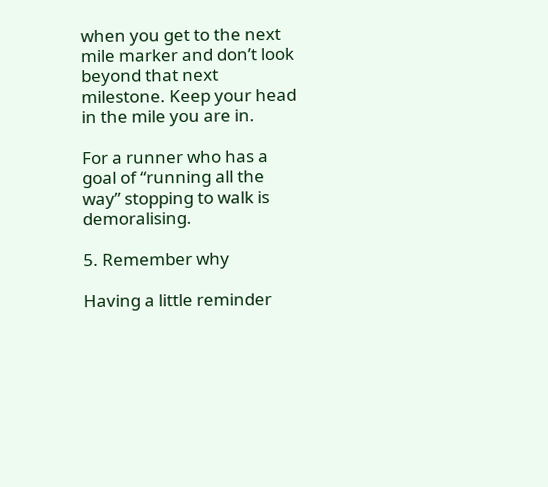when you get to the next mile marker and don’t look beyond that next milestone. Keep your head in the mile you are in.

For a runner who has a goal of “running all the way” stopping to walk is demoralising.

5. Remember why

Having a little reminder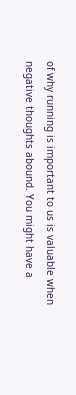of why running is important to us is valuable when negative thoughts abound. You might have a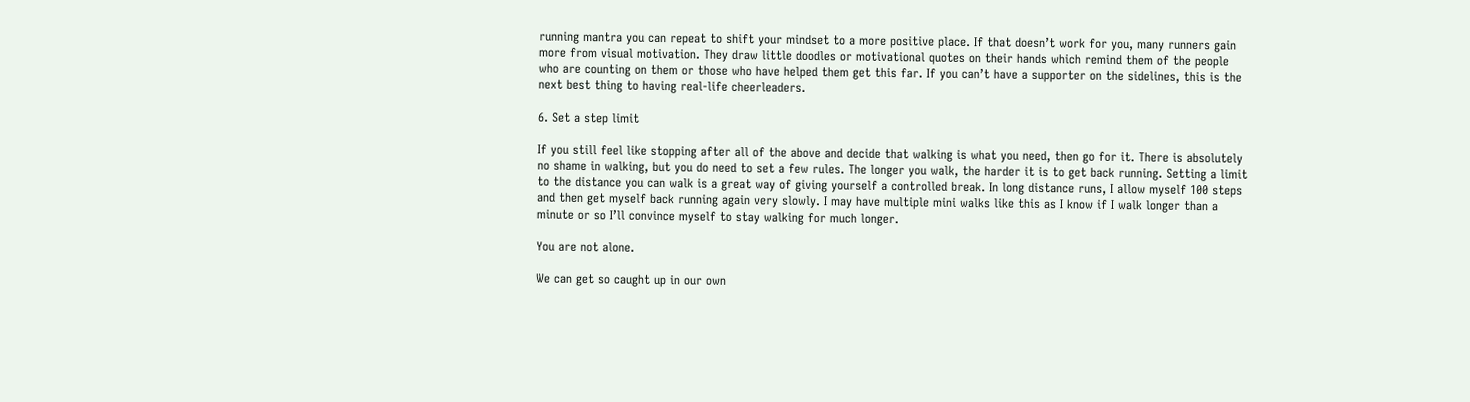running mantra you can repeat to shift your mindset to a more positive place. If that doesn’t work for you, many runners gain more from visual motivation. They draw little doodles or motivational quotes on their hands which remind them of the people who are counting on them or those who have helped them get this far. If you can’t have a supporter on the sidelines, this is the next best thing to having real-life cheerleaders.

6. Set a step limit

If you still feel like stopping after all of the above and decide that walking is what you need, then go for it. There is absolutely no shame in walking, but you do need to set a few rules. The longer you walk, the harder it is to get back running. Setting a limit to the distance you can walk is a great way of giving yourself a controlled break. In long distance runs, I allow myself 100 steps and then get myself back running again very slowly. I may have multiple mini walks like this as I know if I walk longer than a minute or so I’ll convince myself to stay walking for much longer.

You are not alone.

We can get so caught up in our own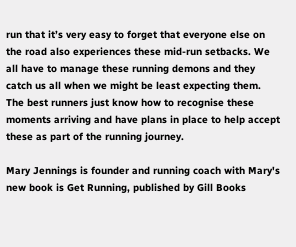run that it’s very easy to forget that everyone else on the road also experiences these mid-run setbacks. We all have to manage these running demons and they catch us all when we might be least expecting them. The best runners just know how to recognise these moments arriving and have plans in place to help accept these as part of the running journey.

Mary Jennings is founder and running coach with Mary's new book is Get Running, published by Gill Books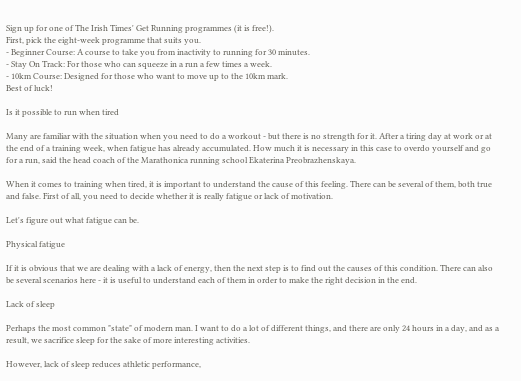Sign up for one of The Irish Times' Get Running programmes (it is free!).
First, pick the eight-week programme that suits you.
- Beginner Course: A course to take you from inactivity to running for 30 minutes.
- Stay On Track: For those who can squeeze in a run a few times a week.
- 10km Course: Designed for those who want to move up to the 10km mark.
Best of luck!

Is it possible to run when tired

Many are familiar with the situation when you need to do a workout - but there is no strength for it. After a tiring day at work or at the end of a training week, when fatigue has already accumulated. How much it is necessary in this case to overdo yourself and go for a run, said the head coach of the Marathonica running school Ekaterina Preobrazhenskaya.

When it comes to training when tired, it is important to understand the cause of this feeling. There can be several of them, both true and false. First of all, you need to decide whether it is really fatigue or lack of motivation.

Let's figure out what fatigue can be.

Physical fatigue

If it is obvious that we are dealing with a lack of energy, then the next step is to find out the causes of this condition. There can also be several scenarios here - it is useful to understand each of them in order to make the right decision in the end.

Lack of sleep

Perhaps the most common "state" of modern man. I want to do a lot of different things, and there are only 24 hours in a day, and as a result, we sacrifice sleep for the sake of more interesting activities.

However, lack of sleep reduces athletic performance,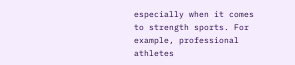especially when it comes to strength sports. For example, professional athletes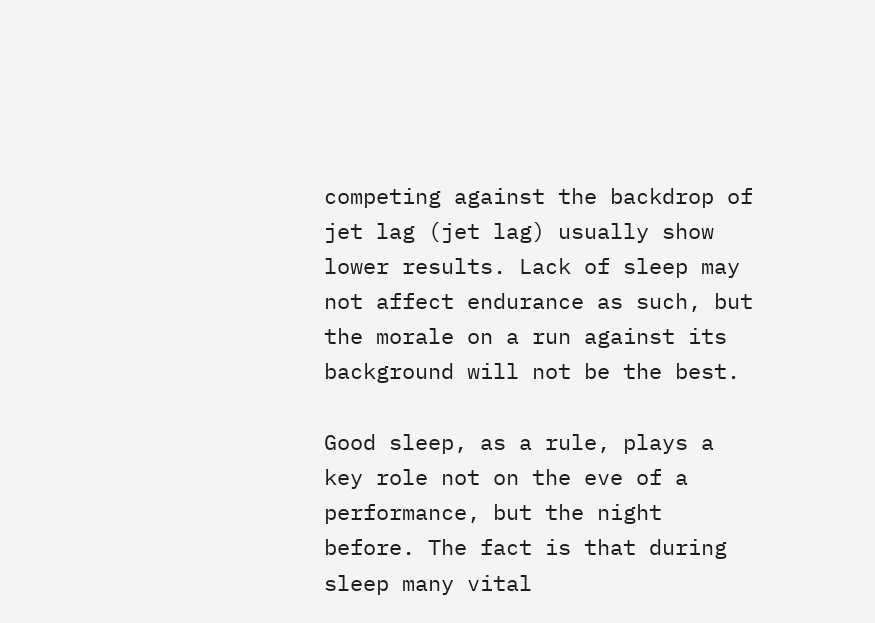competing against the backdrop of jet lag (jet lag) usually show lower results. Lack of sleep may not affect endurance as such, but the morale on a run against its background will not be the best.

Good sleep, as a rule, plays a key role not on the eve of a performance, but the night before. The fact is that during sleep many vital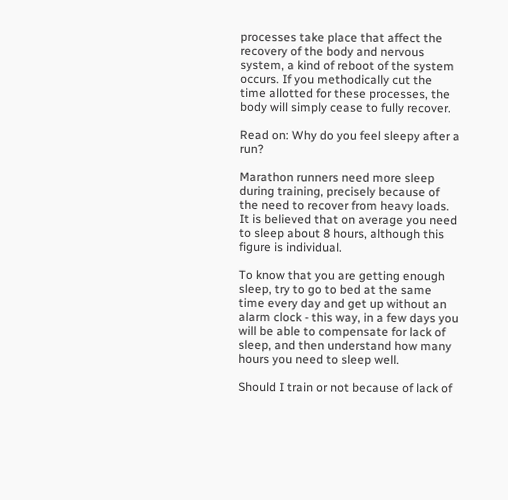processes take place that affect the recovery of the body and nervous system, a kind of reboot of the system occurs. If you methodically cut the time allotted for these processes, the body will simply cease to fully recover.

Read on: Why do you feel sleepy after a run?

Marathon runners need more sleep during training, precisely because of the need to recover from heavy loads. It is believed that on average you need to sleep about 8 hours, although this figure is individual.

To know that you are getting enough sleep, try to go to bed at the same time every day and get up without an alarm clock - this way, in a few days you will be able to compensate for lack of sleep, and then understand how many hours you need to sleep well.

Should I train or not because of lack of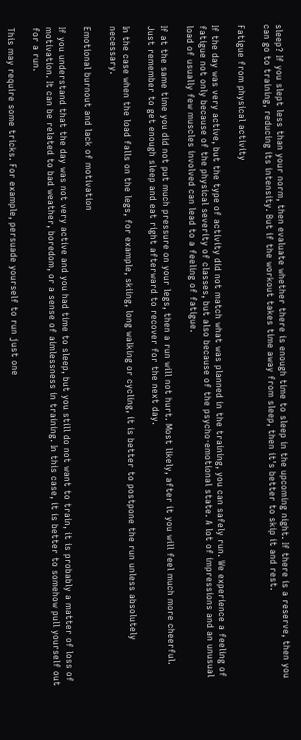sleep? If you slept less than your norm, then evaluate whether there is enough time to sleep in the upcoming night. If there is a reserve, then you can go to training, reducing its intensity. But if the workout takes time away from sleep, then it's better to skip it and rest.

Fatigue from physical activity

If the day was very active, but the type of activity did not match what was planned in the training, you can safely run. We experience a feeling of fatigue not only because of the physical severity of classes, but also because of the psycho-emotional state. A lot of impressions and an unusual load of usually few muscles involved can lead to a feeling of fatigue.

If at the same time you did not put much pressure on your legs, then a run will not hurt. Most likely, after it you will feel much more cheerful. Just remember to get enough sleep and eat right afterward to recover for the next day.

In the case when the load falls on the legs, for example, skiing, long walking or cycling, it is better to postpone the run unless absolutely necessary.

Emotional burnout and lack of motivation

If you understand that the day was not very active and you had time to sleep, but you still do not want to train, it is probably a matter of loss of motivation. It can be related to bad weather, boredom, or a sense of aimlessness in training. In this case, it is better to somehow pull yourself out for a run.

This may require some tricks. For example, persuade yourself to run just one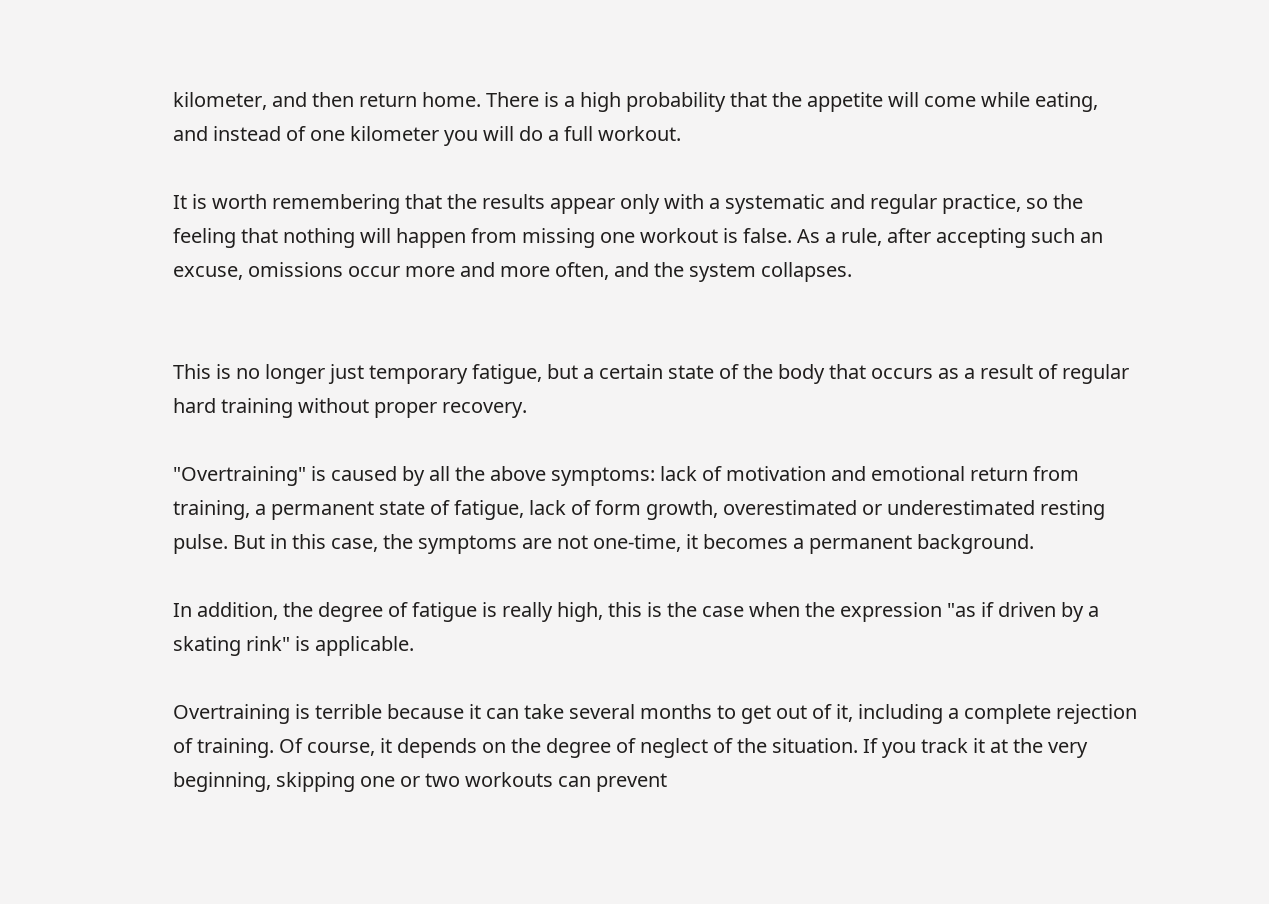kilometer, and then return home. There is a high probability that the appetite will come while eating, and instead of one kilometer you will do a full workout.

It is worth remembering that the results appear only with a systematic and regular practice, so the feeling that nothing will happen from missing one workout is false. As a rule, after accepting such an excuse, omissions occur more and more often, and the system collapses.


This is no longer just temporary fatigue, but a certain state of the body that occurs as a result of regular hard training without proper recovery.

"Overtraining" is caused by all the above symptoms: lack of motivation and emotional return from training, a permanent state of fatigue, lack of form growth, overestimated or underestimated resting pulse. But in this case, the symptoms are not one-time, it becomes a permanent background.

In addition, the degree of fatigue is really high, this is the case when the expression "as if driven by a skating rink" is applicable.

Overtraining is terrible because it can take several months to get out of it, including a complete rejection of training. Of course, it depends on the degree of neglect of the situation. If you track it at the very beginning, skipping one or two workouts can prevent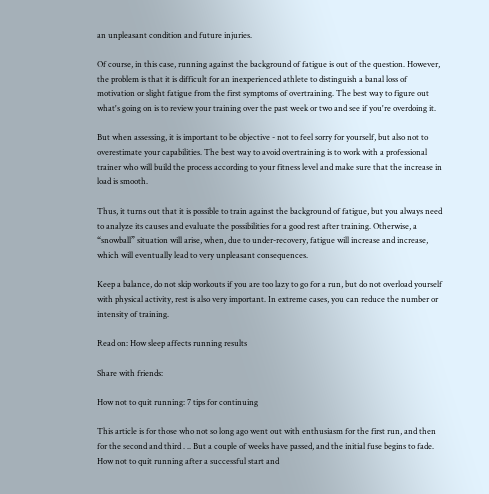an unpleasant condition and future injuries.

Of course, in this case, running against the background of fatigue is out of the question. However, the problem is that it is difficult for an inexperienced athlete to distinguish a banal loss of motivation or slight fatigue from the first symptoms of overtraining. The best way to figure out what's going on is to review your training over the past week or two and see if you're overdoing it.

But when assessing, it is important to be objective - not to feel sorry for yourself, but also not to overestimate your capabilities. The best way to avoid overtraining is to work with a professional trainer who will build the process according to your fitness level and make sure that the increase in load is smooth.

Thus, it turns out that it is possible to train against the background of fatigue, but you always need to analyze its causes and evaluate the possibilities for a good rest after training. Otherwise, a “snowball” situation will arise, when, due to under-recovery, fatigue will increase and increase, which will eventually lead to very unpleasant consequences.

Keep a balance, do not skip workouts if you are too lazy to go for a run, but do not overload yourself with physical activity, rest is also very important. In extreme cases, you can reduce the number or intensity of training.

Read on: How sleep affects running results

Share with friends:

How not to quit running: 7 tips for continuing

This article is for those who not so long ago went out with enthusiasm for the first run, and then for the second and third . .. But a couple of weeks have passed, and the initial fuse begins to fade. How not to quit running after a successful start and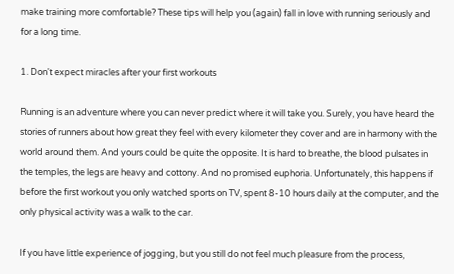make training more comfortable? These tips will help you (again) fall in love with running seriously and for a long time.

1. Don't expect miracles after your first workouts

Running is an adventure where you can never predict where it will take you. Surely, you have heard the stories of runners about how great they feel with every kilometer they cover and are in harmony with the world around them. And yours could be quite the opposite. It is hard to breathe, the blood pulsates in the temples, the legs are heavy and cottony. And no promised euphoria. Unfortunately, this happens if before the first workout you only watched sports on TV, spent 8-10 hours daily at the computer, and the only physical activity was a walk to the car.

If you have little experience of jogging, but you still do not feel much pleasure from the process,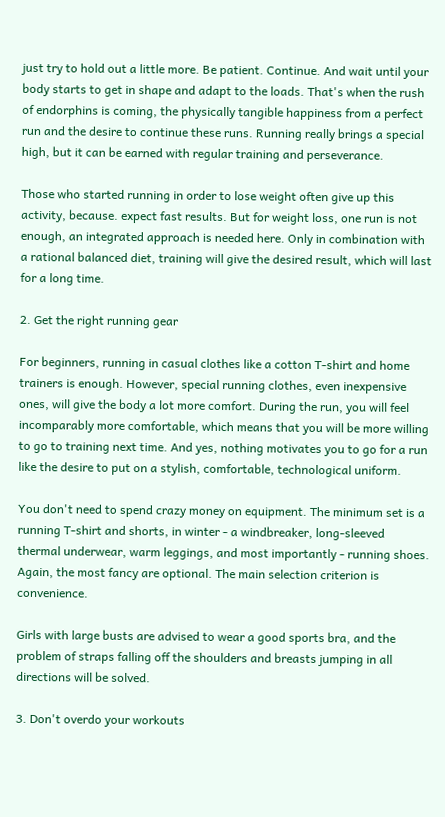just try to hold out a little more. Be patient. Continue. And wait until your body starts to get in shape and adapt to the loads. That's when the rush of endorphins is coming, the physically tangible happiness from a perfect run and the desire to continue these runs. Running really brings a special high, but it can be earned with regular training and perseverance.

Those who started running in order to lose weight often give up this activity, because. expect fast results. But for weight loss, one run is not enough, an integrated approach is needed here. Only in combination with a rational balanced diet, training will give the desired result, which will last for a long time.

2. Get the right running gear

For beginners, running in casual clothes like a cotton T-shirt and home trainers is enough. However, special running clothes, even inexpensive ones, will give the body a lot more comfort. During the run, you will feel incomparably more comfortable, which means that you will be more willing to go to training next time. And yes, nothing motivates you to go for a run like the desire to put on a stylish, comfortable, technological uniform.

You don't need to spend crazy money on equipment. The minimum set is a running T-shirt and shorts, in winter - a windbreaker, long-sleeved thermal underwear, warm leggings, and most importantly - running shoes. Again, the most fancy are optional. The main selection criterion is convenience.

Girls with large busts are advised to wear a good sports bra, and the problem of straps falling off the shoulders and breasts jumping in all directions will be solved.

3. Don't overdo your workouts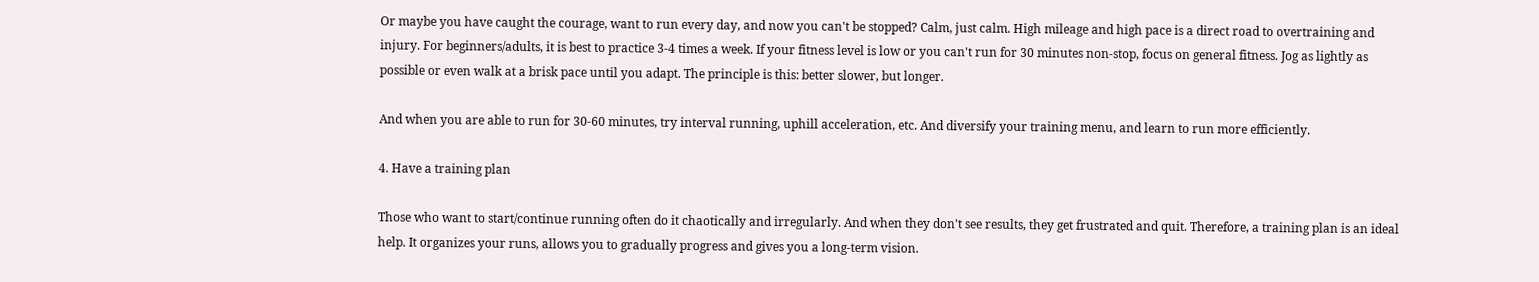Or maybe you have caught the courage, want to run every day, and now you can't be stopped? Calm, just calm. High mileage and high pace is a direct road to overtraining and injury. For beginners/adults, it is best to practice 3-4 times a week. If your fitness level is low or you can't run for 30 minutes non-stop, focus on general fitness. Jog as lightly as possible or even walk at a brisk pace until you adapt. The principle is this: better slower, but longer.

And when you are able to run for 30-60 minutes, try interval running, uphill acceleration, etc. And diversify your training menu, and learn to run more efficiently.

4. Have a training plan

Those who want to start/continue running often do it chaotically and irregularly. And when they don't see results, they get frustrated and quit. Therefore, a training plan is an ideal help. It organizes your runs, allows you to gradually progress and gives you a long-term vision.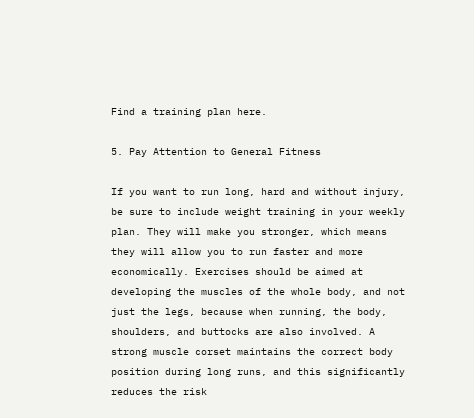Find a training plan here.

5. Pay Attention to General Fitness

If you want to run long, hard and without injury, be sure to include weight training in your weekly plan. They will make you stronger, which means they will allow you to run faster and more economically. Exercises should be aimed at developing the muscles of the whole body, and not just the legs, because when running, the body, shoulders, and buttocks are also involved. A strong muscle corset maintains the correct body position during long runs, and this significantly reduces the risk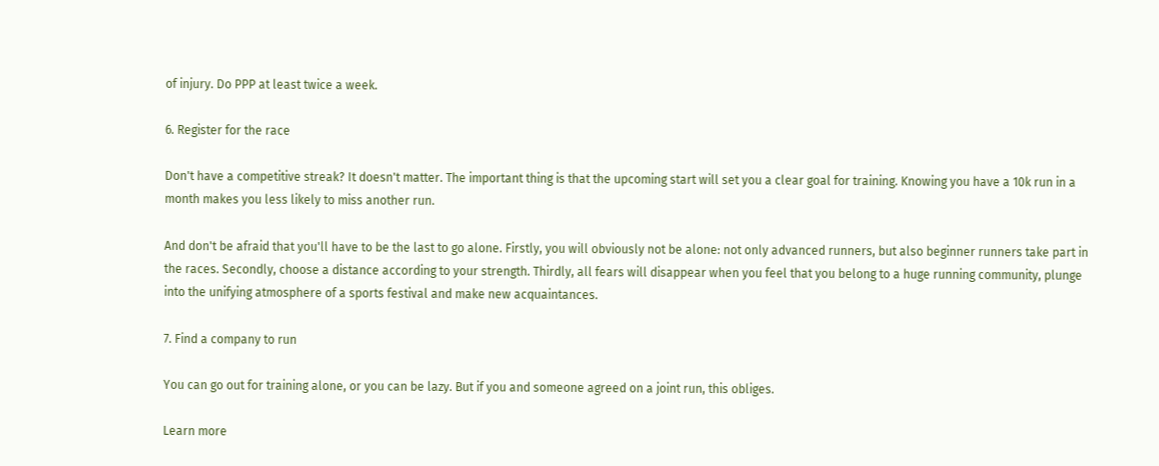of injury. Do PPP at least twice a week.

6. Register for the race

Don't have a competitive streak? It doesn't matter. The important thing is that the upcoming start will set you a clear goal for training. Knowing you have a 10k run in a month makes you less likely to miss another run.

And don't be afraid that you'll have to be the last to go alone. Firstly, you will obviously not be alone: not only advanced runners, but also beginner runners take part in the races. Secondly, choose a distance according to your strength. Thirdly, all fears will disappear when you feel that you belong to a huge running community, plunge into the unifying atmosphere of a sports festival and make new acquaintances.

7. Find a company to run

You can go out for training alone, or you can be lazy. But if you and someone agreed on a joint run, this obliges.

Learn more